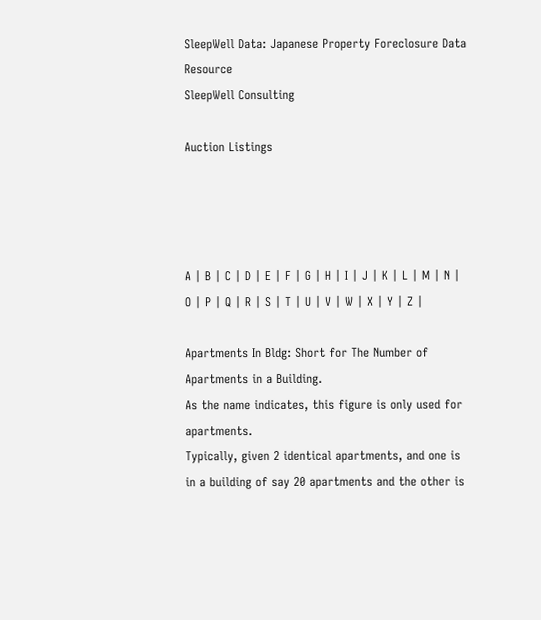SleepWell Data: Japanese Property Foreclosure Data Resource
SleepWell Consulting

Auction Listings




A | B | C | D | E | F | G | H | I | J | K | L | M | N | O | P | Q | R | S | T | U | V | W | X | Y | Z |

Apartments In Bldg: Short for The Number of Apartments in a Building.
As the name indicates, this figure is only used for apartments.
Typically, given 2 identical apartments, and one is in a building of say 20 apartments and the other is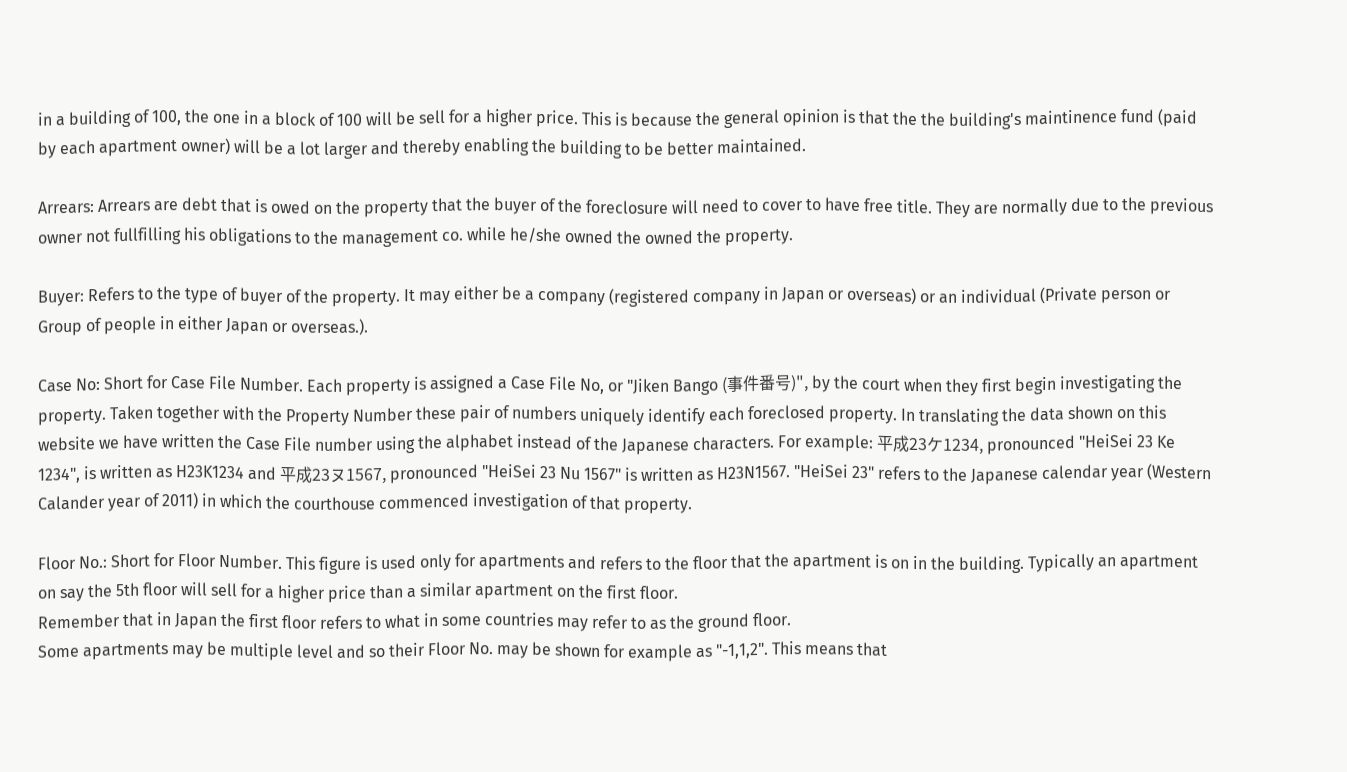in a building of 100, the one in a block of 100 will be sell for a higher price. This is because the general opinion is that the the building's maintinence fund (paid by each apartment owner) will be a lot larger and thereby enabling the building to be better maintained.

Arrears: Arrears are debt that is owed on the property that the buyer of the foreclosure will need to cover to have free title. They are normally due to the previous owner not fullfilling his obligations to the management co. while he/she owned the owned the property.

Buyer: Refers to the type of buyer of the property. It may either be a company (registered company in Japan or overseas) or an individual (Private person or Group of people in either Japan or overseas.).

Case No: Short for Case File Number. Each property is assigned a Case File No, or "Jiken Bango (事件番号)", by the court when they first begin investigating the property. Taken together with the Property Number these pair of numbers uniquely identify each foreclosed property. In translating the data shown on this website we have written the Case File number using the alphabet instead of the Japanese characters. For example: 平成23ケ1234, pronounced "HeiSei 23 Ke 1234", is written as H23K1234 and 平成23ヌ1567, pronounced "HeiSei 23 Nu 1567" is written as H23N1567. "HeiSei 23" refers to the Japanese calendar year (Western Calander year of 2011) in which the courthouse commenced investigation of that property.

Floor No.: Short for Floor Number. This figure is used only for apartments and refers to the floor that the apartment is on in the building. Typically an apartment on say the 5th floor will sell for a higher price than a similar apartment on the first floor.
Remember that in Japan the first floor refers to what in some countries may refer to as the ground floor.
Some apartments may be multiple level and so their Floor No. may be shown for example as "-1,1,2". This means that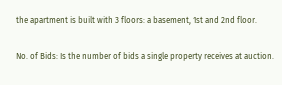the apartment is built with 3 floors: a basement, 1st and 2nd floor.

No. of Bids: Is the number of bids a single property receives at auction.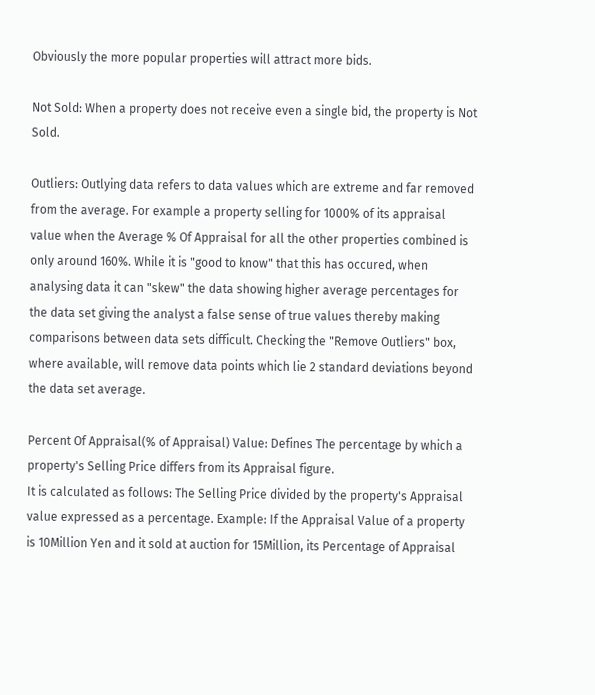Obviously the more popular properties will attract more bids.

Not Sold: When a property does not receive even a single bid, the property is Not Sold.

Outliers: Outlying data refers to data values which are extreme and far removed from the average. For example a property selling for 1000% of its appraisal value when the Average % Of Appraisal for all the other properties combined is only around 160%. While it is "good to know" that this has occured, when analysing data it can "skew" the data showing higher average percentages for the data set giving the analyst a false sense of true values thereby making comparisons between data sets difficult. Checking the "Remove Outliers" box, where available, will remove data points which lie 2 standard deviations beyond the data set average.

Percent Of Appraisal(% of Appraisal) Value: Defines The percentage by which a property's Selling Price differs from its Appraisal figure.
It is calculated as follows: The Selling Price divided by the property's Appraisal value expressed as a percentage. Example: If the Appraisal Value of a property is 10Million Yen and it sold at auction for 15Million, its Percentage of Appraisal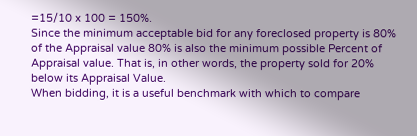=15/10 x 100 = 150%.
Since the minimum acceptable bid for any foreclosed property is 80% of the Appraisal value 80% is also the minimum possible Percent of Appraisal value. That is, in other words, the property sold for 20% below its Appraisal Value.
When bidding, it is a useful benchmark with which to compare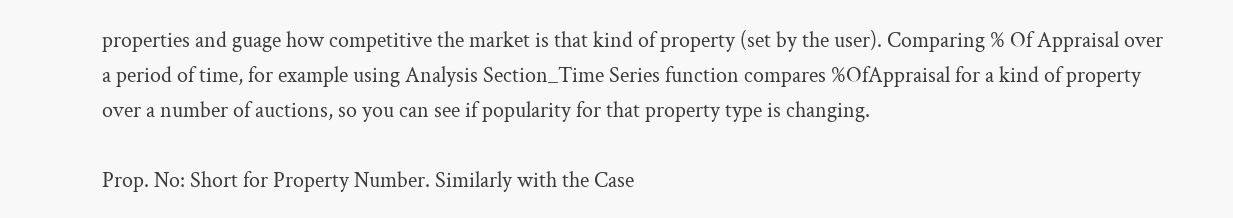properties and guage how competitive the market is that kind of property (set by the user). Comparing % Of Appraisal over a period of time, for example using Analysis Section_Time Series function compares %OfAppraisal for a kind of property over a number of auctions, so you can see if popularity for that property type is changing.

Prop. No: Short for Property Number. Similarly with the Case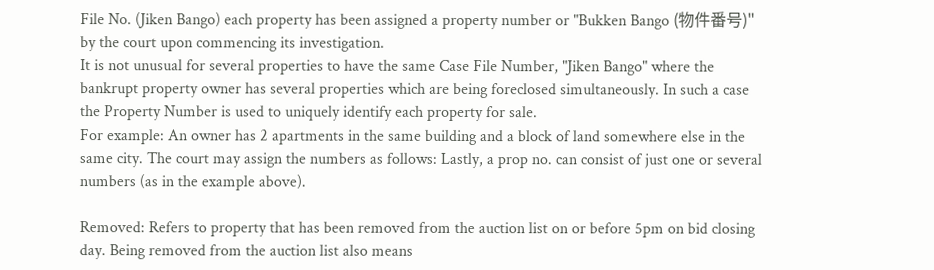File No. (Jiken Bango) each property has been assigned a property number or "Bukken Bango (物件番号)" by the court upon commencing its investigation.
It is not unusual for several properties to have the same Case File Number, "Jiken Bango" where the bankrupt property owner has several properties which are being foreclosed simultaneously. In such a case the Property Number is used to uniquely identify each property for sale.
For example: An owner has 2 apartments in the same building and a block of land somewhere else in the same city. The court may assign the numbers as follows: Lastly, a prop no. can consist of just one or several numbers (as in the example above).

Removed: Refers to property that has been removed from the auction list on or before 5pm on bid closing day. Being removed from the auction list also means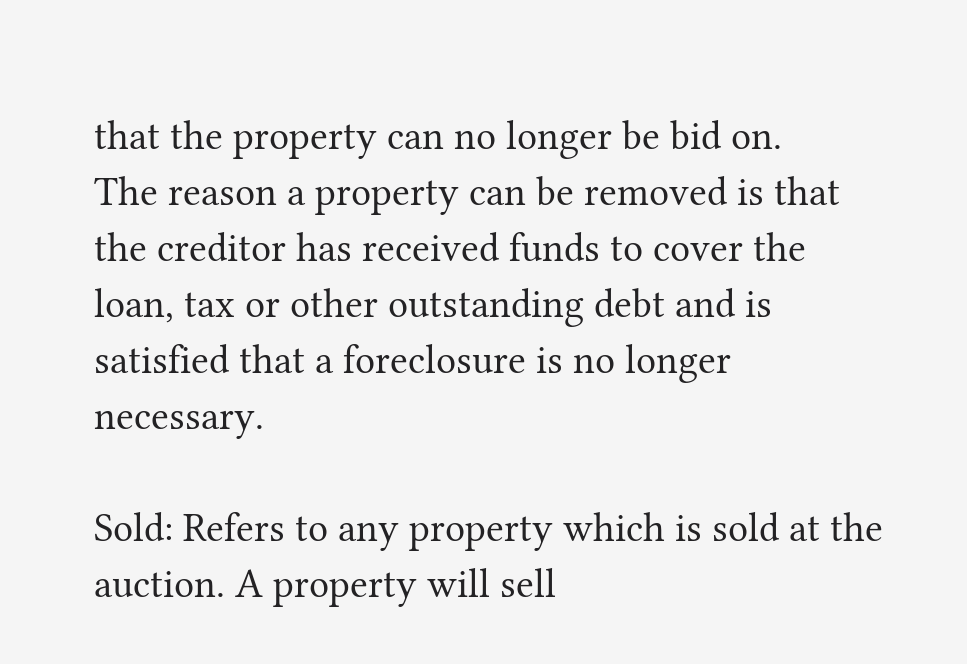that the property can no longer be bid on.
The reason a property can be removed is that the creditor has received funds to cover the loan, tax or other outstanding debt and is satisfied that a foreclosure is no longer necessary.

Sold: Refers to any property which is sold at the auction. A property will sell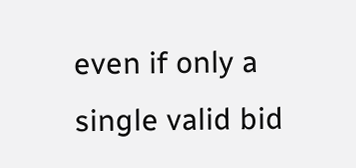even if only a single valid bid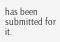has been submitted for it.